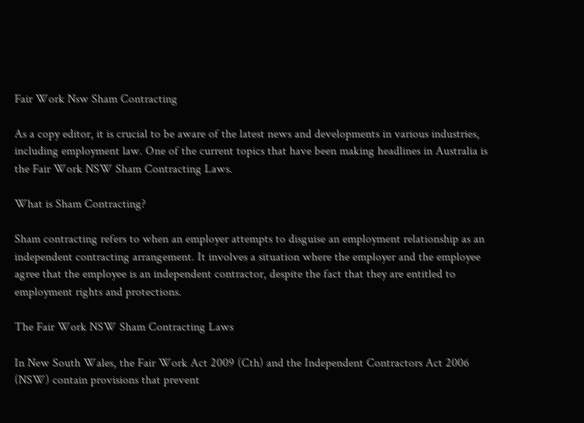Fair Work Nsw Sham Contracting

As a copy editor, it is crucial to be aware of the latest news and developments in various industries, including employment law. One of the current topics that have been making headlines in Australia is the Fair Work NSW Sham Contracting Laws.

What is Sham Contracting?

Sham contracting refers to when an employer attempts to disguise an employment relationship as an independent contracting arrangement. It involves a situation where the employer and the employee agree that the employee is an independent contractor, despite the fact that they are entitled to employment rights and protections.

The Fair Work NSW Sham Contracting Laws

In New South Wales, the Fair Work Act 2009 (Cth) and the Independent Contractors Act 2006 (NSW) contain provisions that prevent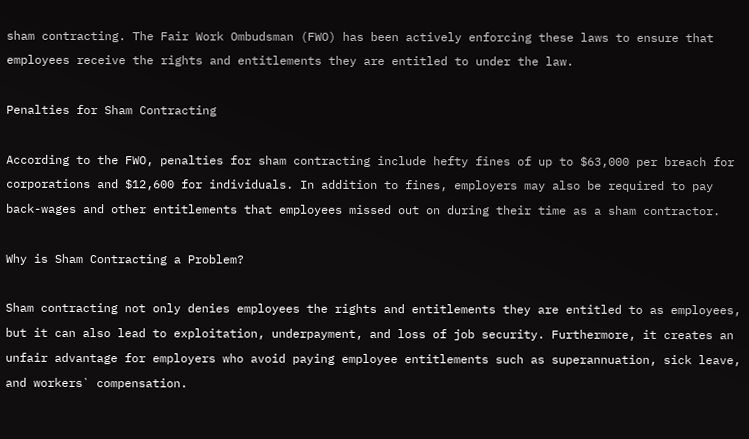sham contracting. The Fair Work Ombudsman (FWO) has been actively enforcing these laws to ensure that employees receive the rights and entitlements they are entitled to under the law.

Penalties for Sham Contracting

According to the FWO, penalties for sham contracting include hefty fines of up to $63,000 per breach for corporations and $12,600 for individuals. In addition to fines, employers may also be required to pay back-wages and other entitlements that employees missed out on during their time as a sham contractor.

Why is Sham Contracting a Problem?

Sham contracting not only denies employees the rights and entitlements they are entitled to as employees, but it can also lead to exploitation, underpayment, and loss of job security. Furthermore, it creates an unfair advantage for employers who avoid paying employee entitlements such as superannuation, sick leave, and workers` compensation.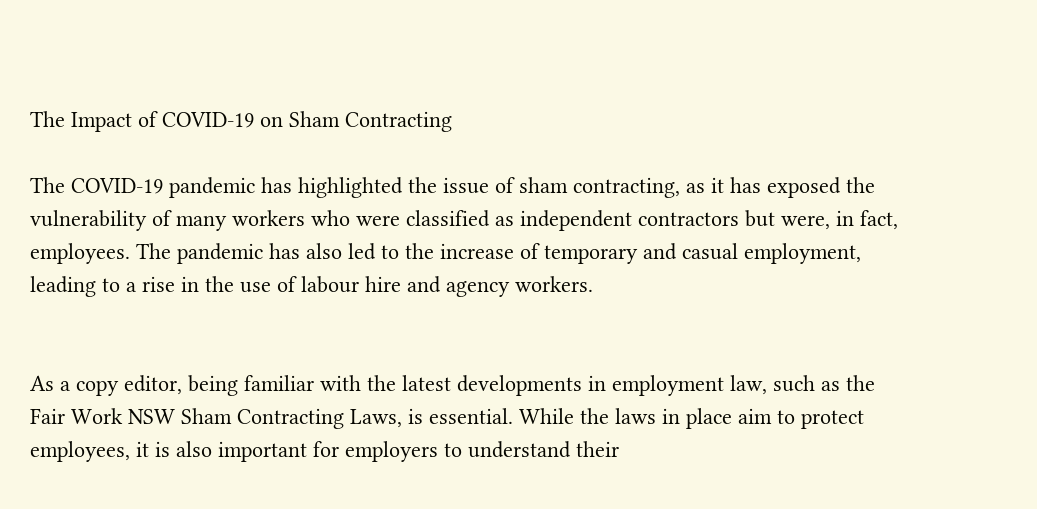The Impact of COVID-19 on Sham Contracting

The COVID-19 pandemic has highlighted the issue of sham contracting, as it has exposed the vulnerability of many workers who were classified as independent contractors but were, in fact, employees. The pandemic has also led to the increase of temporary and casual employment, leading to a rise in the use of labour hire and agency workers.


As a copy editor, being familiar with the latest developments in employment law, such as the Fair Work NSW Sham Contracting Laws, is essential. While the laws in place aim to protect employees, it is also important for employers to understand their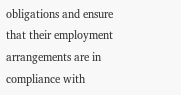obligations and ensure that their employment arrangements are in compliance with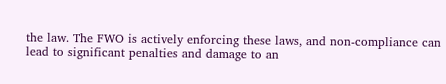the law. The FWO is actively enforcing these laws, and non-compliance can lead to significant penalties and damage to an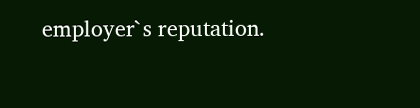employer`s reputation.